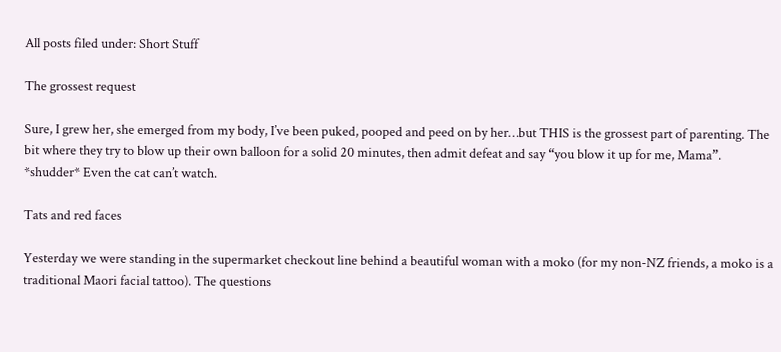All posts filed under: Short Stuff

The grossest request

Sure, I grew her, she emerged from my body, I’ve been puked, pooped and peed on by her…but THIS is the grossest part of parenting. The bit where they try to blow up their own balloon for a solid 20 minutes, then admit defeat and say “you blow it up for me, Mama”. *shudder* Even the cat can’t watch.

Tats and red faces

Yesterday we were standing in the supermarket checkout line behind a beautiful woman with a moko (for my non-NZ friends, a moko is a traditional Maori facial tattoo). The questions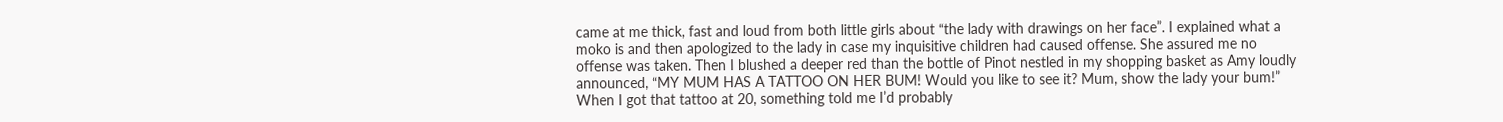came at me thick, fast and loud from both little girls about “the lady with drawings on her face”. I explained what a moko is and then apologized to the lady in case my inquisitive children had caused offense. She assured me no offense was taken. Then I blushed a deeper red than the bottle of Pinot nestled in my shopping basket as Amy loudly announced, “MY MUM HAS A TATTOO ON HER BUM! Would you like to see it? Mum, show the lady your bum!” When I got that tattoo at 20, something told me I’d probably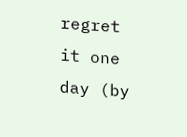regret it one day (by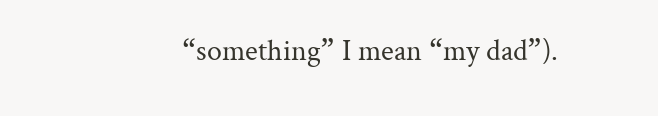“something” I mean “my dad”).